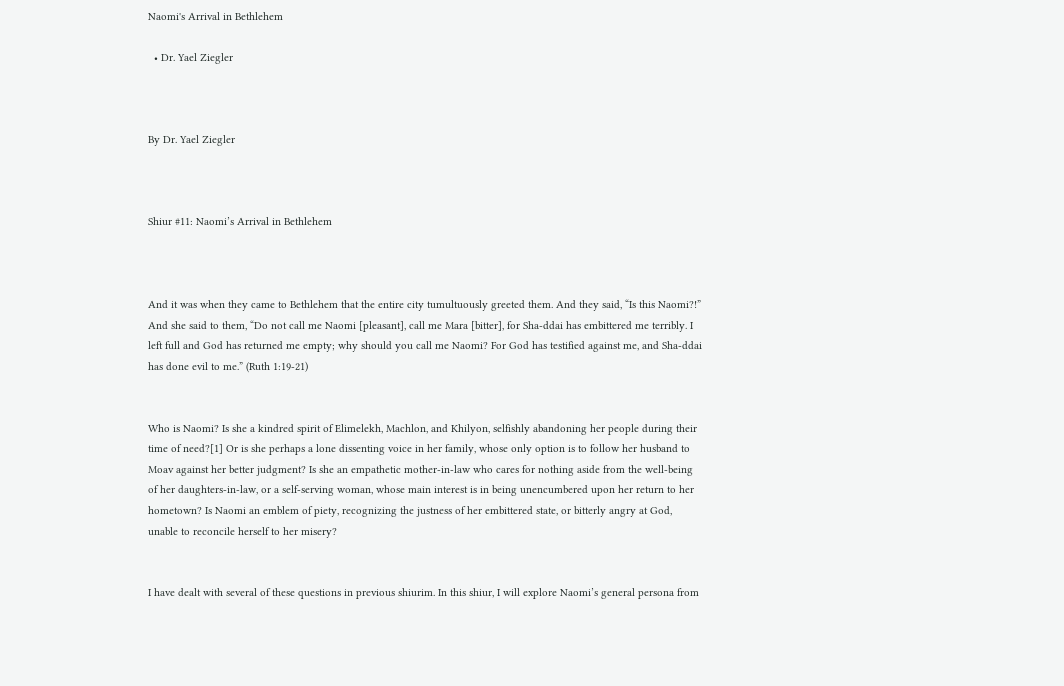Naomi's Arrival in Bethlehem

  • Dr. Yael Ziegler



By Dr. Yael Ziegler



Shiur #11: Naomi’s Arrival in Bethlehem



And it was when they came to Bethlehem that the entire city tumultuously greeted them. And they said, “Is this Naomi?!” And she said to them, “Do not call me Naomi [pleasant], call me Mara [bitter], for Sha-ddai has embittered me terribly. I left full and God has returned me empty; why should you call me Naomi? For God has testified against me, and Sha-ddai has done evil to me.” (Ruth 1:19-21)


Who is Naomi? Is she a kindred spirit of Elimelekh, Machlon, and Khilyon, selfishly abandoning her people during their time of need?[1] Or is she perhaps a lone dissenting voice in her family, whose only option is to follow her husband to Moav against her better judgment? Is she an empathetic mother-in-law who cares for nothing aside from the well-being of her daughters-in-law, or a self-serving woman, whose main interest is in being unencumbered upon her return to her hometown? Is Naomi an emblem of piety, recognizing the justness of her embittered state, or bitterly angry at God, unable to reconcile herself to her misery?


I have dealt with several of these questions in previous shiurim. In this shiur, I will explore Naomi’s general persona from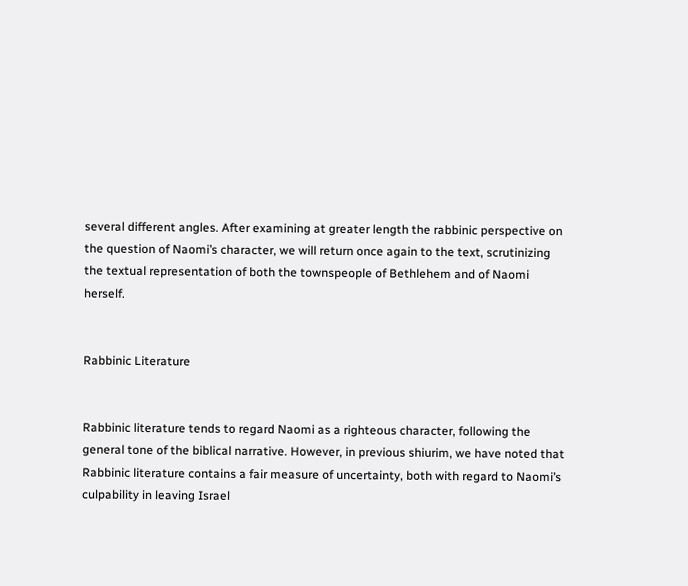several different angles. After examining at greater length the rabbinic perspective on the question of Naomi’s character, we will return once again to the text, scrutinizing the textual representation of both the townspeople of Bethlehem and of Naomi herself.


Rabbinic Literature


Rabbinic literature tends to regard Naomi as a righteous character, following the general tone of the biblical narrative. However, in previous shiurim, we have noted that Rabbinic literature contains a fair measure of uncertainty, both with regard to Naomi’s culpability in leaving Israel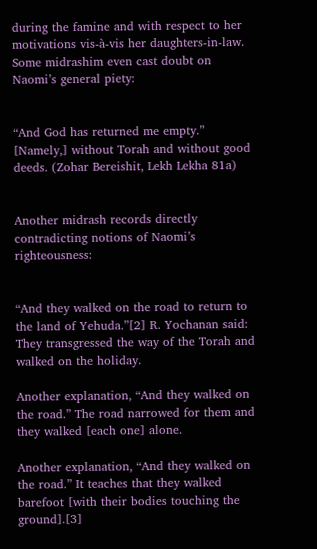during the famine and with respect to her motivations vis-à-vis her daughters-in-law. Some midrashim even cast doubt on Naomi’s general piety:


“And God has returned me empty.” [Namely,] without Torah and without good deeds. (Zohar Bereishit, Lekh Lekha 81a)


Another midrash records directly contradicting notions of Naomi’s righteousness:


“And they walked on the road to return to the land of Yehuda.”[2] R. Yochanan said: They transgressed the way of the Torah and walked on the holiday.

Another explanation, “And they walked on the road.” The road narrowed for them and they walked [each one] alone.

Another explanation, “And they walked on the road.” It teaches that they walked barefoot [with their bodies touching the ground].[3]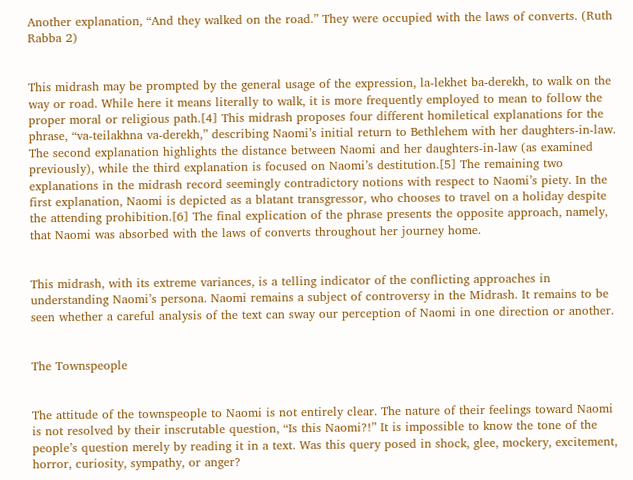Another explanation, “And they walked on the road.” They were occupied with the laws of converts. (Ruth Rabba 2)


This midrash may be prompted by the general usage of the expression, la-lekhet ba-derekh, to walk on the way or road. While here it means literally to walk, it is more frequently employed to mean to follow the proper moral or religious path.[4] This midrash proposes four different homiletical explanations for the phrase, “va-teilakhna va-derekh,” describing Naomi’s initial return to Bethlehem with her daughters-in-law. The second explanation highlights the distance between Naomi and her daughters-in-law (as examined previously), while the third explanation is focused on Naomi’s destitution.[5] The remaining two explanations in the midrash record seemingly contradictory notions with respect to Naomi’s piety. In the first explanation, Naomi is depicted as a blatant transgressor, who chooses to travel on a holiday despite the attending prohibition.[6] The final explication of the phrase presents the opposite approach, namely, that Naomi was absorbed with the laws of converts throughout her journey home.


This midrash, with its extreme variances, is a telling indicator of the conflicting approaches in understanding Naomi’s persona. Naomi remains a subject of controversy in the Midrash. It remains to be seen whether a careful analysis of the text can sway our perception of Naomi in one direction or another.


The Townspeople


The attitude of the townspeople to Naomi is not entirely clear. The nature of their feelings toward Naomi is not resolved by their inscrutable question, “Is this Naomi?!” It is impossible to know the tone of the people’s question merely by reading it in a text. Was this query posed in shock, glee, mockery, excitement, horror, curiosity, sympathy, or anger?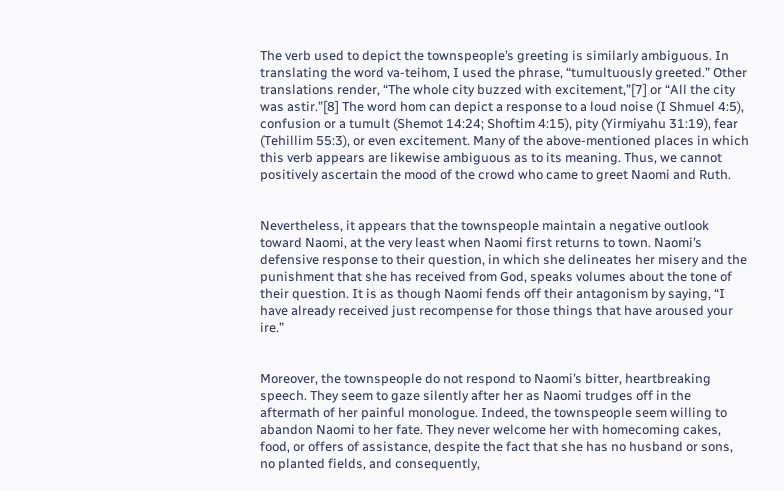The verb used to depict the townspeople’s greeting is similarly ambiguous. In translating the word va-teihom, I used the phrase, “tumultuously greeted.” Other translations render, “The whole city buzzed with excitement,”[7] or “All the city was astir.”[8] The word hom can depict a response to a loud noise (I Shmuel 4:5), confusion or a tumult (Shemot 14:24; Shoftim 4:15), pity (Yirmiyahu 31:19), fear (Tehillim 55:3), or even excitement. Many of the above-mentioned places in which this verb appears are likewise ambiguous as to its meaning. Thus, we cannot positively ascertain the mood of the crowd who came to greet Naomi and Ruth.


Nevertheless, it appears that the townspeople maintain a negative outlook toward Naomi, at the very least when Naomi first returns to town. Naomi’s defensive response to their question, in which she delineates her misery and the punishment that she has received from God, speaks volumes about the tone of their question. It is as though Naomi fends off their antagonism by saying, “I have already received just recompense for those things that have aroused your ire.”


Moreover, the townspeople do not respond to Naomi’s bitter, heartbreaking speech. They seem to gaze silently after her as Naomi trudges off in the aftermath of her painful monologue. Indeed, the townspeople seem willing to abandon Naomi to her fate. They never welcome her with homecoming cakes, food, or offers of assistance, despite the fact that she has no husband or sons, no planted fields, and consequently,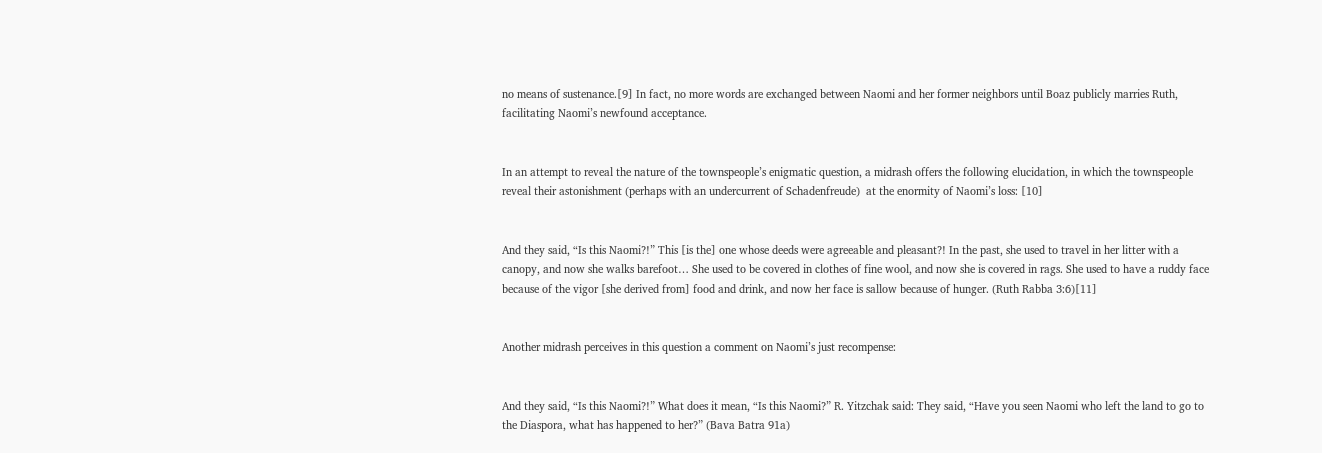no means of sustenance.[9] In fact, no more words are exchanged between Naomi and her former neighbors until Boaz publicly marries Ruth, facilitating Naomi’s newfound acceptance.


In an attempt to reveal the nature of the townspeople’s enigmatic question, a midrash offers the following elucidation, in which the townspeople reveal their astonishment (perhaps with an undercurrent of Schadenfreude)  at the enormity of Naomi’s loss: [10]


And they said, “Is this Naomi?!” This [is the] one whose deeds were agreeable and pleasant?! In the past, she used to travel in her litter with a canopy, and now she walks barefoot… She used to be covered in clothes of fine wool, and now she is covered in rags. She used to have a ruddy face because of the vigor [she derived from] food and drink, and now her face is sallow because of hunger. (Ruth Rabba 3:6)[11]


Another midrash perceives in this question a comment on Naomi’s just recompense:


And they said, “Is this Naomi?!” What does it mean, “Is this Naomi?” R. Yitzchak said: They said, “Have you seen Naomi who left the land to go to the Diaspora, what has happened to her?” (Bava Batra 91a)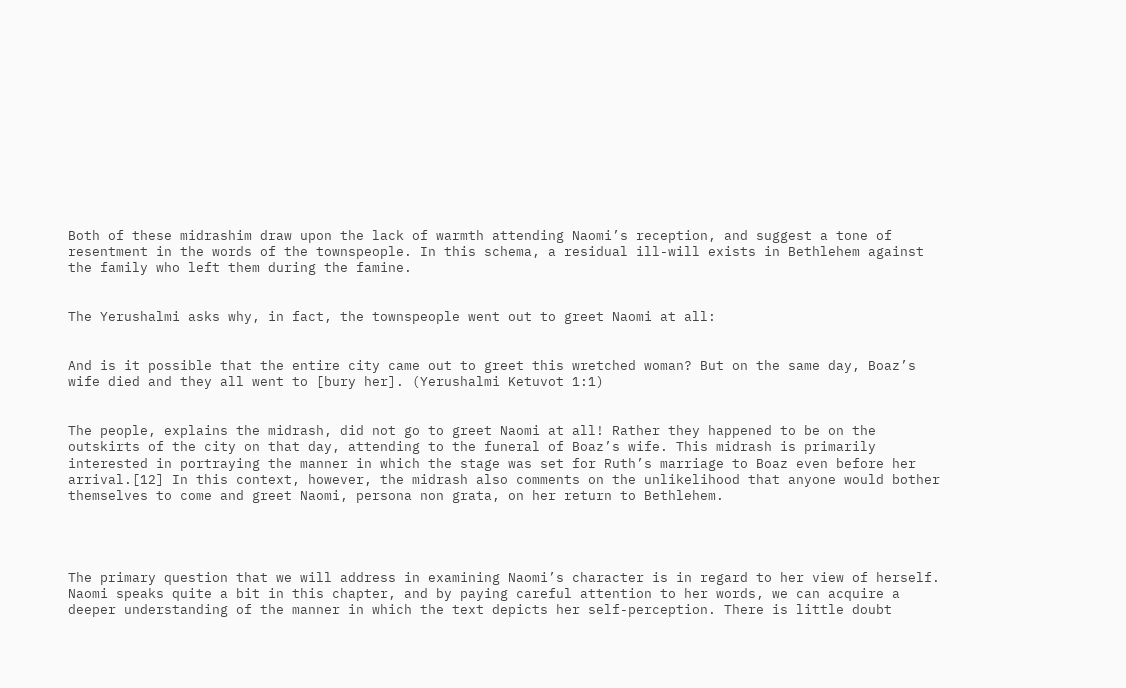Both of these midrashim draw upon the lack of warmth attending Naomi’s reception, and suggest a tone of resentment in the words of the townspeople. In this schema, a residual ill-will exists in Bethlehem against the family who left them during the famine.


The Yerushalmi asks why, in fact, the townspeople went out to greet Naomi at all:


And is it possible that the entire city came out to greet this wretched woman? But on the same day, Boaz’s wife died and they all went to [bury her]. (Yerushalmi Ketuvot 1:1)


The people, explains the midrash, did not go to greet Naomi at all! Rather they happened to be on the outskirts of the city on that day, attending to the funeral of Boaz’s wife. This midrash is primarily interested in portraying the manner in which the stage was set for Ruth’s marriage to Boaz even before her arrival.[12] In this context, however, the midrash also comments on the unlikelihood that anyone would bother themselves to come and greet Naomi, persona non grata, on her return to Bethlehem.




The primary question that we will address in examining Naomi’s character is in regard to her view of herself. Naomi speaks quite a bit in this chapter, and by paying careful attention to her words, we can acquire a deeper understanding of the manner in which the text depicts her self-perception. There is little doubt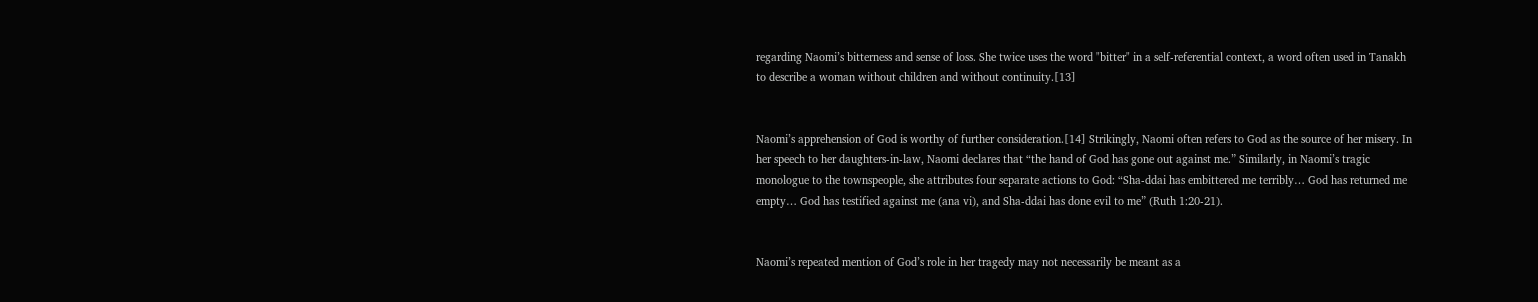regarding Naomi’s bitterness and sense of loss. She twice uses the word "bitter" in a self-referential context, a word often used in Tanakh to describe a woman without children and without continuity.[13]


Naomi’s apprehension of God is worthy of further consideration.[14] Strikingly, Naomi often refers to God as the source of her misery. In her speech to her daughters-in-law, Naomi declares that “the hand of God has gone out against me.” Similarly, in Naomi’s tragic monologue to the townspeople, she attributes four separate actions to God: “Sha-ddai has embittered me terribly… God has returned me empty… God has testified against me (ana vi), and Sha-ddai has done evil to me” (Ruth 1:20-21).


Naomi’s repeated mention of God’s role in her tragedy may not necessarily be meant as a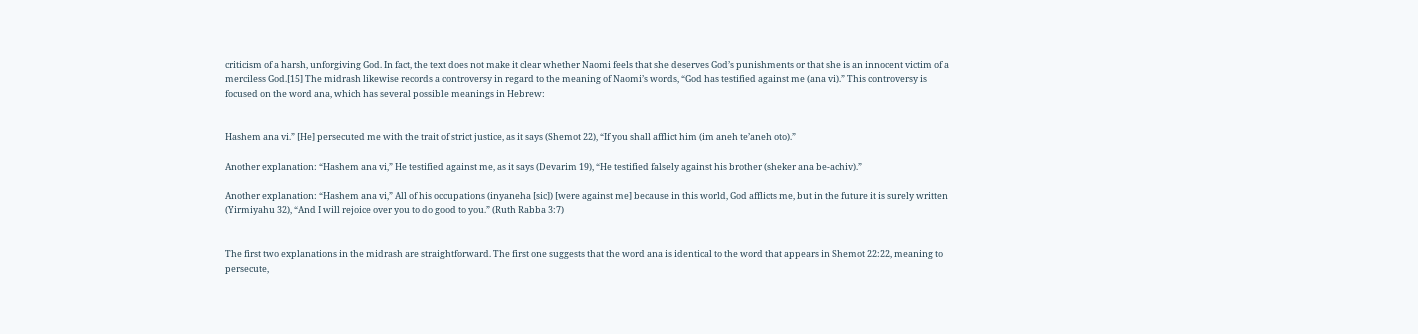criticism of a harsh, unforgiving God. In fact, the text does not make it clear whether Naomi feels that she deserves God’s punishments or that she is an innocent victim of a merciless God.[15] The midrash likewise records a controversy in regard to the meaning of Naomi’s words, “God has testified against me (ana vi).” This controversy is focused on the word ana, which has several possible meanings in Hebrew:


Hashem ana vi.” [He] persecuted me with the trait of strict justice, as it says (Shemot 22), “If you shall afflict him (im aneh te’aneh oto).”

Another explanation: “Hashem ana vi,” He testified against me, as it says (Devarim 19), “He testified falsely against his brother (sheker ana be-achiv).”

Another explanation: “Hashem ana vi,” All of his occupations (inyaneha [sic]) [were against me] because in this world, God afflicts me, but in the future it is surely written (Yirmiyahu 32), “And I will rejoice over you to do good to you.” (Ruth Rabba 3:7)


The first two explanations in the midrash are straightforward. The first one suggests that the word ana is identical to the word that appears in Shemot 22:22, meaning to persecute,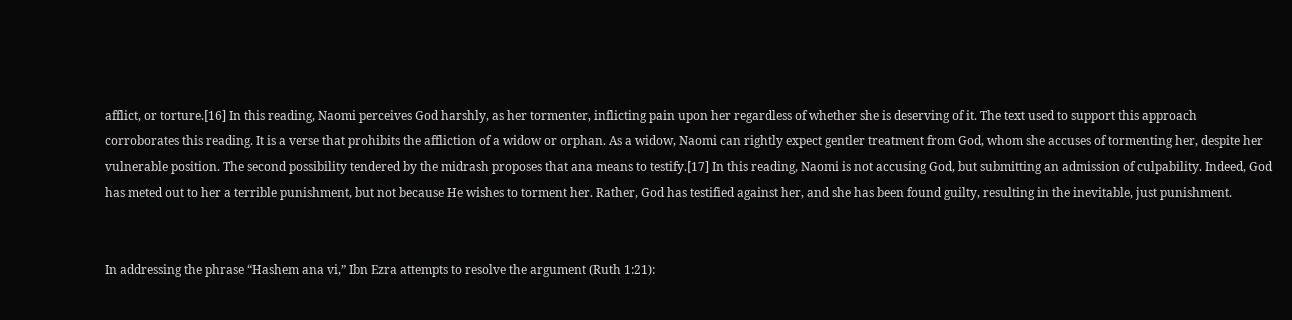afflict, or torture.[16] In this reading, Naomi perceives God harshly, as her tormenter, inflicting pain upon her regardless of whether she is deserving of it. The text used to support this approach corroborates this reading. It is a verse that prohibits the affliction of a widow or orphan. As a widow, Naomi can rightly expect gentler treatment from God, whom she accuses of tormenting her, despite her vulnerable position. The second possibility tendered by the midrash proposes that ana means to testify.[17] In this reading, Naomi is not accusing God, but submitting an admission of culpability. Indeed, God has meted out to her a terrible punishment, but not because He wishes to torment her. Rather, God has testified against her, and she has been found guilty, resulting in the inevitable, just punishment.


In addressing the phrase “Hashem ana vi,” Ibn Ezra attempts to resolve the argument (Ruth 1:21):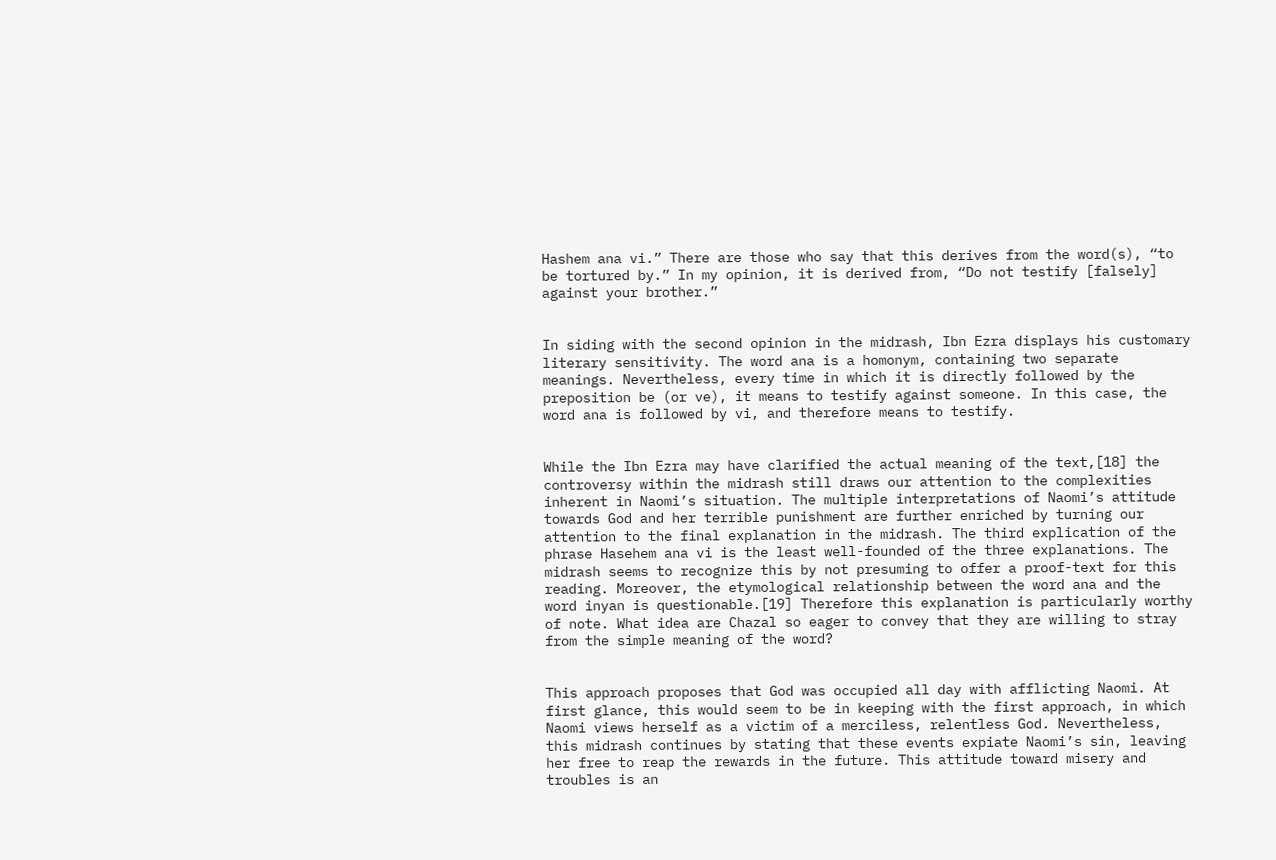Hashem ana vi.” There are those who say that this derives from the word(s), “to be tortured by.” In my opinion, it is derived from, “Do not testify [falsely] against your brother.”


In siding with the second opinion in the midrash, Ibn Ezra displays his customary literary sensitivity. The word ana is a homonym, containing two separate meanings. Nevertheless, every time in which it is directly followed by the preposition be (or ve), it means to testify against someone. In this case, the word ana is followed by vi, and therefore means to testify.


While the Ibn Ezra may have clarified the actual meaning of the text,[18] the controversy within the midrash still draws our attention to the complexities inherent in Naomi’s situation. The multiple interpretations of Naomi’s attitude towards God and her terrible punishment are further enriched by turning our attention to the final explanation in the midrash. The third explication of the phrase Hasehem ana vi is the least well-founded of the three explanations. The midrash seems to recognize this by not presuming to offer a proof-text for this reading. Moreover, the etymological relationship between the word ana and the word inyan is questionable.[19] Therefore this explanation is particularly worthy of note. What idea are Chazal so eager to convey that they are willing to stray from the simple meaning of the word?


This approach proposes that God was occupied all day with afflicting Naomi. At first glance, this would seem to be in keeping with the first approach, in which Naomi views herself as a victim of a merciless, relentless God. Nevertheless, this midrash continues by stating that these events expiate Naomi’s sin, leaving her free to reap the rewards in the future. This attitude toward misery and troubles is an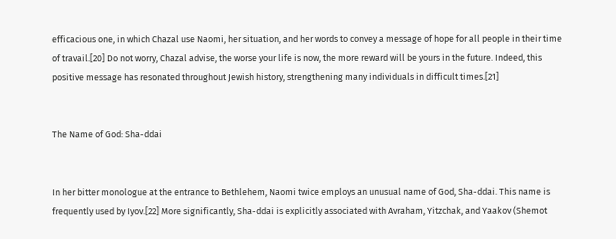efficacious one, in which Chazal use Naomi, her situation, and her words to convey a message of hope for all people in their time of travail.[20] Do not worry, Chazal advise, the worse your life is now, the more reward will be yours in the future. Indeed, this positive message has resonated throughout Jewish history, strengthening many individuals in difficult times.[21]


The Name of God: Sha-ddai


In her bitter monologue at the entrance to Bethlehem, Naomi twice employs an unusual name of God, Sha-ddai. This name is frequently used by Iyov.[22] More significantly, Sha-ddai is explicitly associated with Avraham, Yitzchak, and Yaakov (Shemot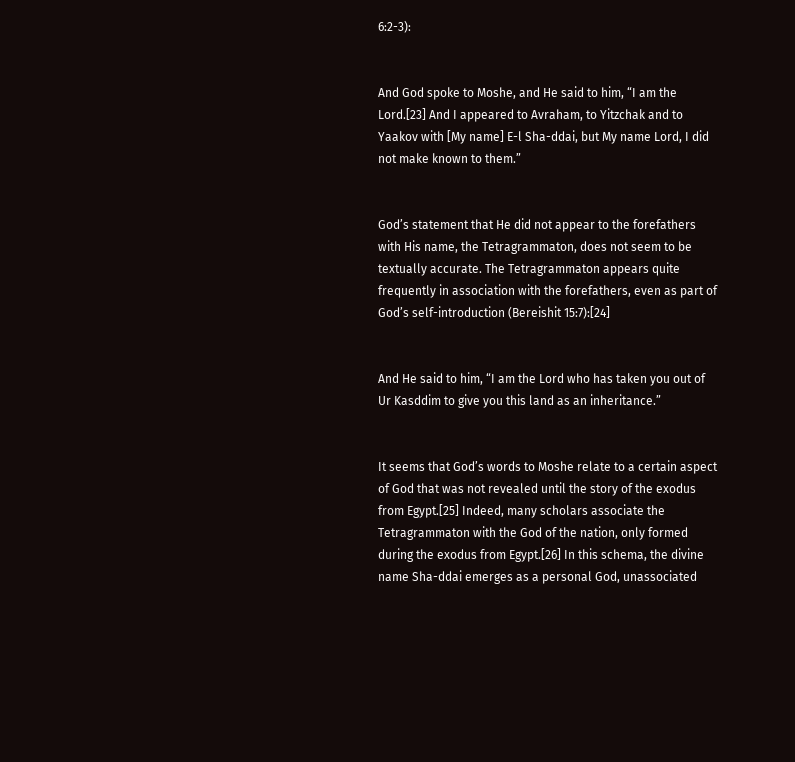6:2-3):


And God spoke to Moshe, and He said to him, “I am the Lord.[23] And I appeared to Avraham, to Yitzchak and to Yaakov with [My name] E-l Sha-ddai, but My name Lord, I did not make known to them.”


God’s statement that He did not appear to the forefathers with His name, the Tetragrammaton, does not seem to be textually accurate. The Tetragrammaton appears quite frequently in association with the forefathers, even as part of God’s self-introduction (Bereishit 15:7):[24]


And He said to him, “I am the Lord who has taken you out of Ur Kasddim to give you this land as an inheritance.”


It seems that God’s words to Moshe relate to a certain aspect of God that was not revealed until the story of the exodus from Egypt.[25] Indeed, many scholars associate the Tetragrammaton with the God of the nation, only formed during the exodus from Egypt.[26] In this schema, the divine name Sha-ddai emerges as a personal God, unassociated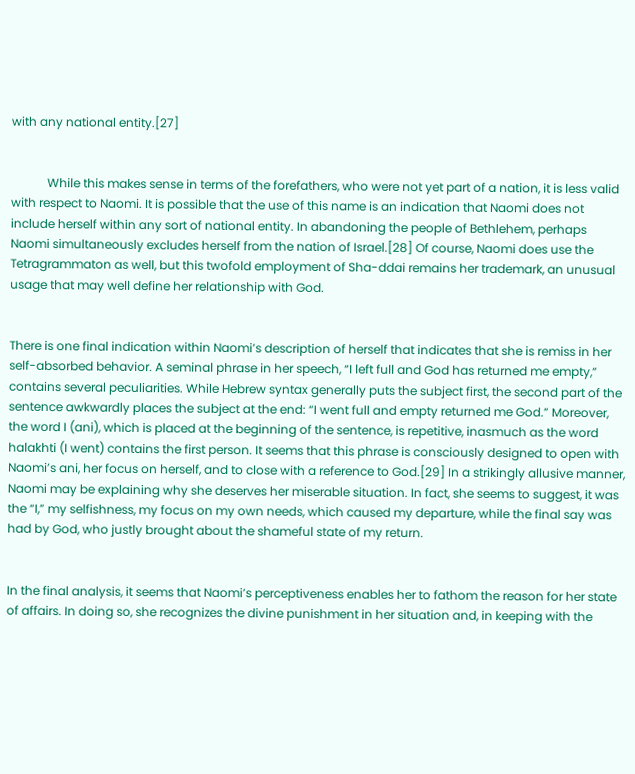with any national entity.[27]


            While this makes sense in terms of the forefathers, who were not yet part of a nation, it is less valid with respect to Naomi. It is possible that the use of this name is an indication that Naomi does not include herself within any sort of national entity. In abandoning the people of Bethlehem, perhaps Naomi simultaneously excludes herself from the nation of Israel.[28] Of course, Naomi does use the Tetragrammaton as well, but this twofold employment of Sha-ddai remains her trademark, an unusual usage that may well define her relationship with God.


There is one final indication within Naomi’s description of herself that indicates that she is remiss in her self-absorbed behavior. A seminal phrase in her speech, “I left full and God has returned me empty,” contains several peculiarities. While Hebrew syntax generally puts the subject first, the second part of the sentence awkwardly places the subject at the end: “I went full and empty returned me God.” Moreover, the word I (ani), which is placed at the beginning of the sentence, is repetitive, inasmuch as the word halakhti (I went) contains the first person. It seems that this phrase is consciously designed to open with Naomi’s ani, her focus on herself, and to close with a reference to God.[29] In a strikingly allusive manner, Naomi may be explaining why she deserves her miserable situation. In fact, she seems to suggest, it was the “I,” my selfishness, my focus on my own needs, which caused my departure, while the final say was had by God, who justly brought about the shameful state of my return.


In the final analysis, it seems that Naomi’s perceptiveness enables her to fathom the reason for her state of affairs. In doing so, she recognizes the divine punishment in her situation and, in keeping with the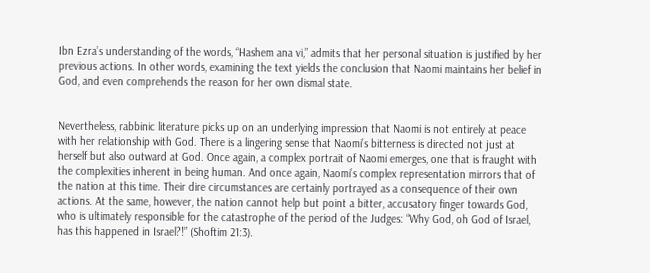Ibn Ezra’s understanding of the words, “Hashem ana vi,” admits that her personal situation is justified by her previous actions. In other words, examining the text yields the conclusion that Naomi maintains her belief in God, and even comprehends the reason for her own dismal state.


Nevertheless, rabbinic literature picks up on an underlying impression that Naomi is not entirely at peace with her relationship with God. There is a lingering sense that Naomi’s bitterness is directed not just at herself but also outward at God. Once again, a complex portrait of Naomi emerges, one that is fraught with the complexities inherent in being human. And once again, Naomi’s complex representation mirrors that of the nation at this time. Their dire circumstances are certainly portrayed as a consequence of their own actions. At the same, however, the nation cannot help but point a bitter, accusatory finger towards God, who is ultimately responsible for the catastrophe of the period of the Judges: “Why God, oh God of Israel, has this happened in Israel?!” (Shoftim 21:3).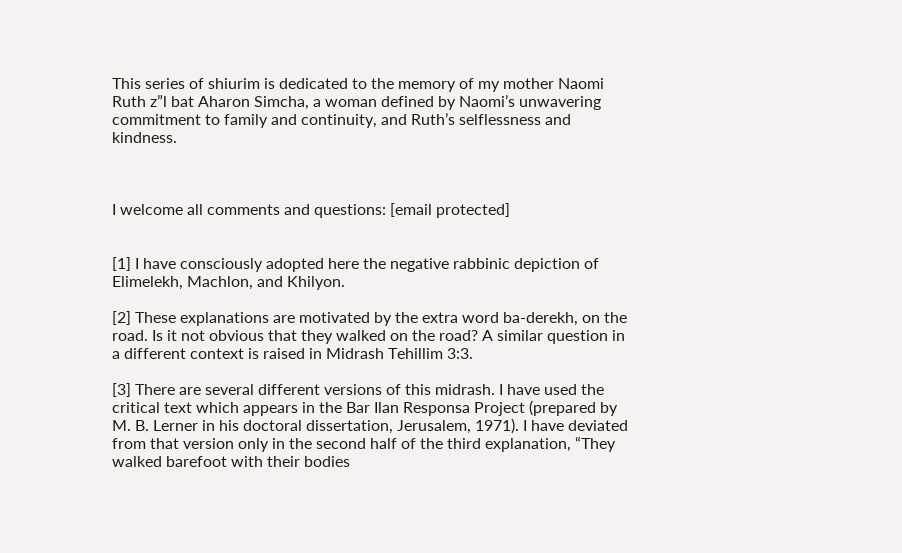This series of shiurim is dedicated to the memory of my mother Naomi Ruth z”l bat Aharon Simcha, a woman defined by Naomi’s unwavering commitment to family and continuity, and Ruth’s selflessness and kindness.



I welcome all comments and questions: [email protected]


[1] I have consciously adopted here the negative rabbinic depiction of Elimelekh, Machlon, and Khilyon.

[2] These explanations are motivated by the extra word ba-derekh, on the road. Is it not obvious that they walked on the road? A similar question in a different context is raised in Midrash Tehillim 3:3.

[3] There are several different versions of this midrash. I have used the critical text which appears in the Bar Ilan Responsa Project (prepared by M. B. Lerner in his doctoral dissertation, Jerusalem, 1971). I have deviated from that version only in the second half of the third explanation, “They walked barefoot with their bodies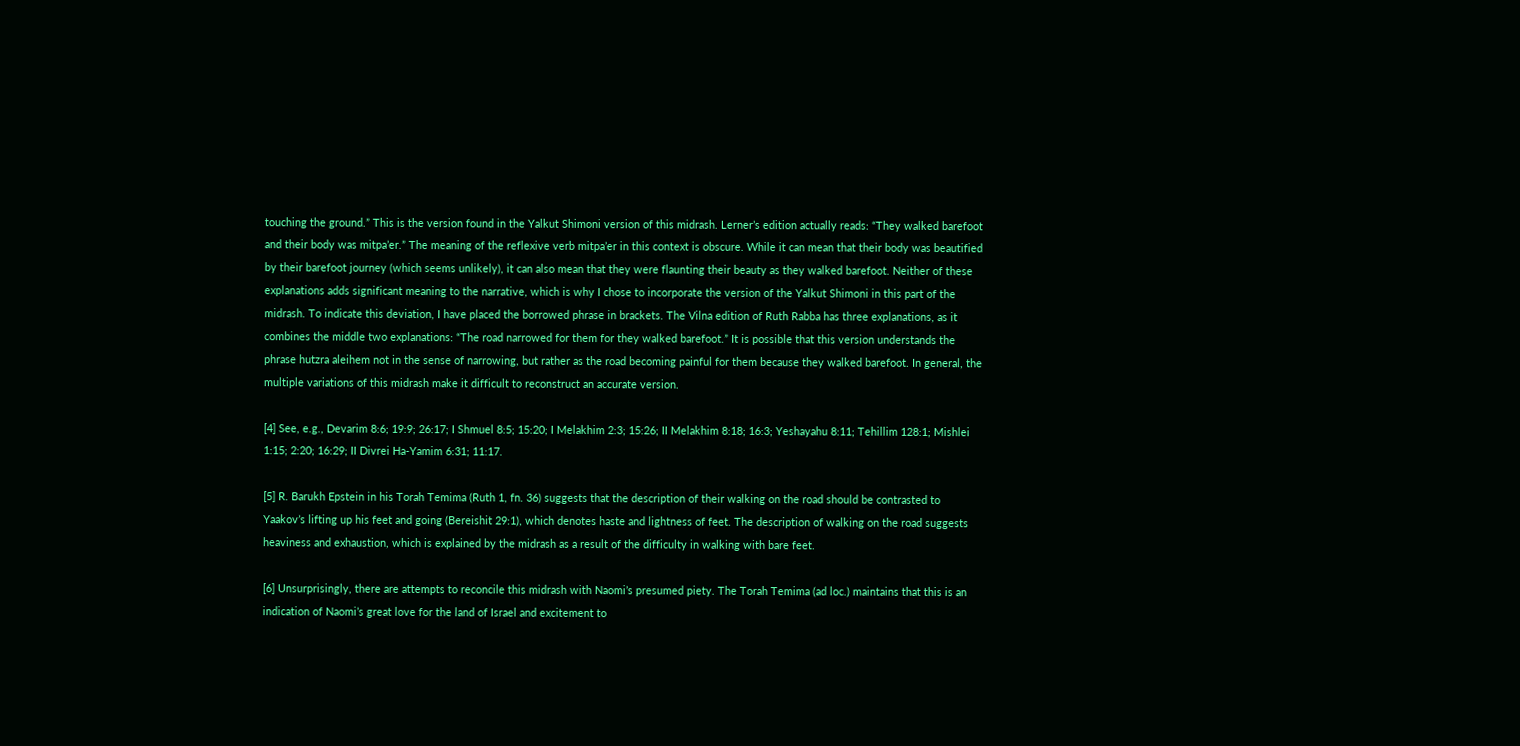touching the ground.” This is the version found in the Yalkut Shimoni version of this midrash. Lerner’s edition actually reads: “They walked barefoot and their body was mitpa’er.” The meaning of the reflexive verb mitpa’er in this context is obscure. While it can mean that their body was beautified by their barefoot journey (which seems unlikely), it can also mean that they were flaunting their beauty as they walked barefoot. Neither of these explanations adds significant meaning to the narrative, which is why I chose to incorporate the version of the Yalkut Shimoni in this part of the midrash. To indicate this deviation, I have placed the borrowed phrase in brackets. The Vilna edition of Ruth Rabba has three explanations, as it combines the middle two explanations: “The road narrowed for them for they walked barefoot.” It is possible that this version understands the phrase hutzra aleihem not in the sense of narrowing, but rather as the road becoming painful for them because they walked barefoot. In general, the multiple variations of this midrash make it difficult to reconstruct an accurate version.

[4] See, e.g., Devarim 8:6; 19:9; 26:17; I Shmuel 8:5; 15:20; I Melakhim 2:3; 15:26; II Melakhim 8:18; 16:3; Yeshayahu 8:11; Tehillim 128:1; Mishlei 1:15; 2:20; 16:29; II Divrei Ha-Yamim 6:31; 11:17.

[5] R. Barukh Epstein in his Torah Temima (Ruth 1, fn. 36) suggests that the description of their walking on the road should be contrasted to Yaakov’s lifting up his feet and going (Bereishit 29:1), which denotes haste and lightness of feet. The description of walking on the road suggests heaviness and exhaustion, which is explained by the midrash as a result of the difficulty in walking with bare feet.

[6] Unsurprisingly, there are attempts to reconcile this midrash with Naomi’s presumed piety. The Torah Temima (ad loc.) maintains that this is an indication of Naomi’s great love for the land of Israel and excitement to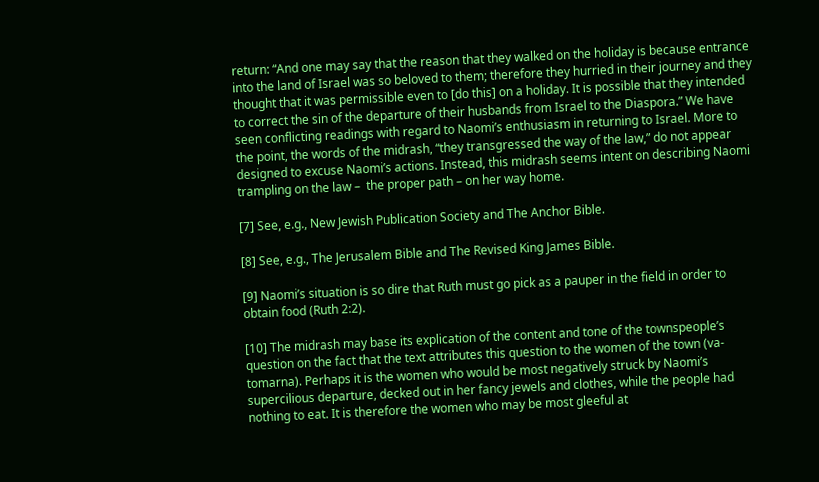return: “And one may say that the reason that they walked on the holiday is because entrance into the land of Israel was so beloved to them; therefore they hurried in their journey and they thought that it was permissible even to [do this] on a holiday. It is possible that they intended to correct the sin of the departure of their husbands from Israel to the Diaspora.” We have seen conflicting readings with regard to Naomi’s enthusiasm in returning to Israel. More to the point, the words of the midrash, “they transgressed the way of the law,” do not appear designed to excuse Naomi’s actions. Instead, this midrash seems intent on describing Naomi trampling on the law –  the proper path – on her way home.

[7] See, e.g., New Jewish Publication Society and The Anchor Bible.

[8] See, e.g., The Jerusalem Bible and The Revised King James Bible.

[9] Naomi’s situation is so dire that Ruth must go pick as a pauper in the field in order to obtain food (Ruth 2:2).

[10] The midrash may base its explication of the content and tone of the townspeople’s question on the fact that the text attributes this question to the women of the town (va-tomarna). Perhaps it is the women who would be most negatively struck by Naomi’s supercilious departure, decked out in her fancy jewels and clothes, while the people had nothing to eat. It is therefore the women who may be most gleeful at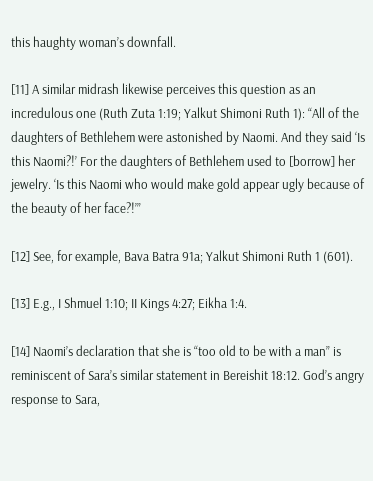this haughty woman’s downfall.

[11] A similar midrash likewise perceives this question as an incredulous one (Ruth Zuta 1:19; Yalkut Shimoni Ruth 1): “All of the daughters of Bethlehem were astonished by Naomi. And they said ‘Is this Naomi?!’ For the daughters of Bethlehem used to [borrow] her jewelry. ‘Is this Naomi who would make gold appear ugly because of the beauty of her face?!’”

[12] See, for example, Bava Batra 91a; Yalkut Shimoni Ruth 1 (601).

[13] E.g., I Shmuel 1:10; II Kings 4:27; Eikha 1:4.

[14] Naomi’s declaration that she is “too old to be with a man” is reminiscent of Sara’s similar statement in Bereishit 18:12. God’s angry response to Sara,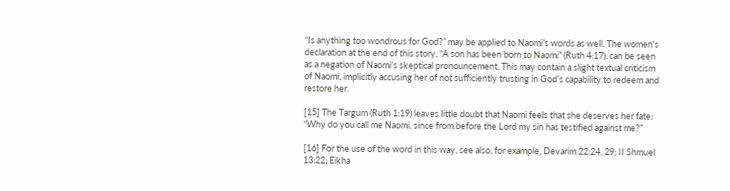“Is anything too wondrous for God?” may be applied to Naomi’s words as well. The women's declaration at the end of this story, “A son has been born to Naomi” (Ruth 4:17), can be seen as a negation of Naomi’s skeptical pronouncement. This may contain a slight textual criticism of Naomi, implicitly accusing her of not sufficiently trusting in God’s capability to redeem and restore her.

[15] The Targum (Ruth 1:19) leaves little doubt that Naomi feels that she deserves her fate: “Why do you call me Naomi, since from before the Lord my sin has testified against me?”

[16] For the use of the word in this way, see also, for example, Devarim 22:24, 29; II Shmuel 13:22; Eikha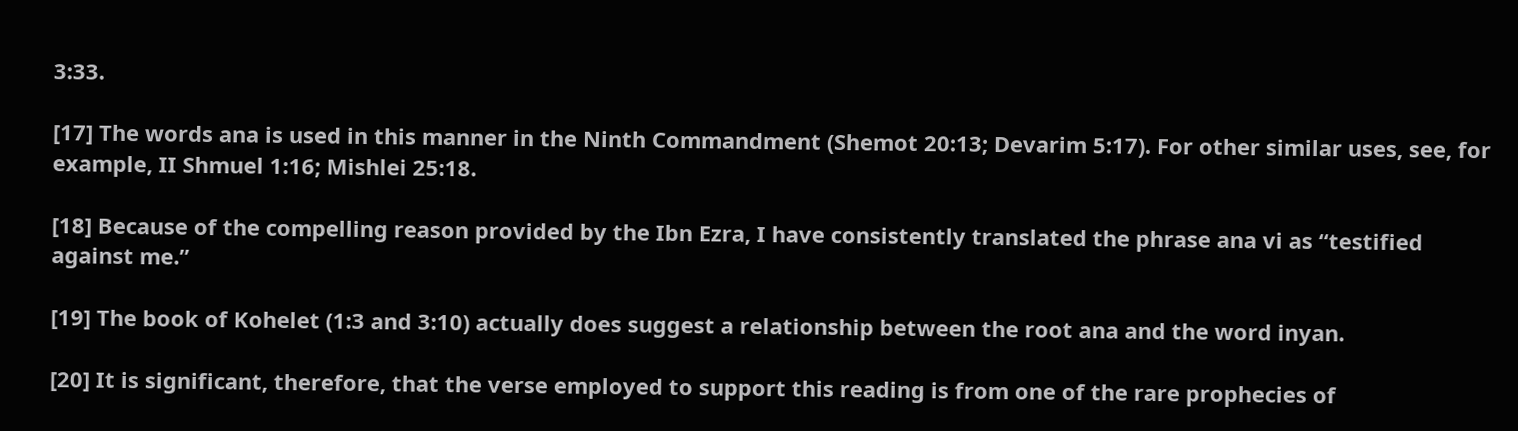3:33.

[17] The words ana is used in this manner in the Ninth Commandment (Shemot 20:13; Devarim 5:17). For other similar uses, see, for example, II Shmuel 1:16; Mishlei 25:18.

[18] Because of the compelling reason provided by the Ibn Ezra, I have consistently translated the phrase ana vi as “testified against me.”

[19] The book of Kohelet (1:3 and 3:10) actually does suggest a relationship between the root ana and the word inyan.

[20] It is significant, therefore, that the verse employed to support this reading is from one of the rare prophecies of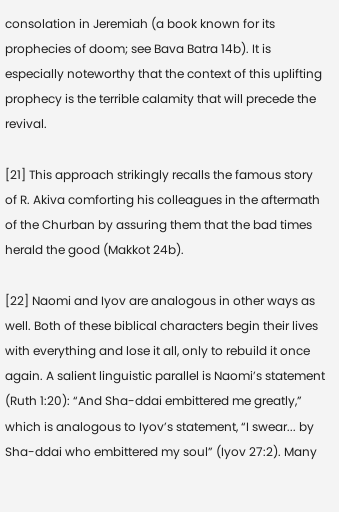consolation in Jeremiah (a book known for its prophecies of doom; see Bava Batra 14b). It is especially noteworthy that the context of this uplifting prophecy is the terrible calamity that will precede the revival.

[21] This approach strikingly recalls the famous story of R. Akiva comforting his colleagues in the aftermath of the Churban by assuring them that the bad times herald the good (Makkot 24b).

[22] Naomi and Iyov are analogous in other ways as well. Both of these biblical characters begin their lives with everything and lose it all, only to rebuild it once again. A salient linguistic parallel is Naomi’s statement (Ruth 1:20): “And Sha-ddai embittered me greatly,” which is analogous to Iyov’s statement, “I swear... by Sha-ddai who embittered my soul” (Iyov 27:2). Many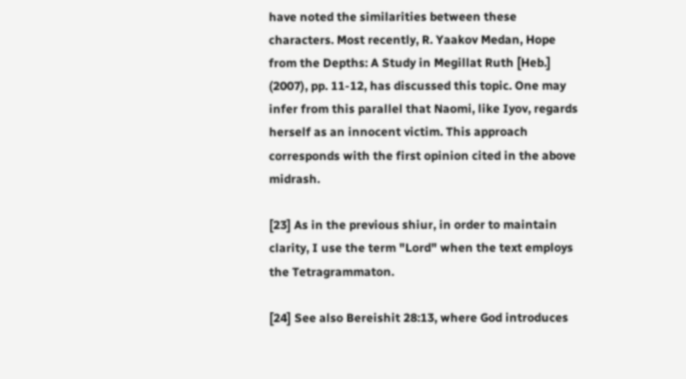have noted the similarities between these characters. Most recently, R. Yaakov Medan, Hope from the Depths: A Study in Megillat Ruth [Heb.] (2007), pp. 11-12, has discussed this topic. One may infer from this parallel that Naomi, like Iyov, regards herself as an innocent victim. This approach corresponds with the first opinion cited in the above midrash.

[23] As in the previous shiur, in order to maintain clarity, I use the term "Lord" when the text employs the Tetragrammaton.

[24] See also Bereishit 28:13, where God introduces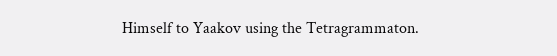Himself to Yaakov using the Tetragrammaton.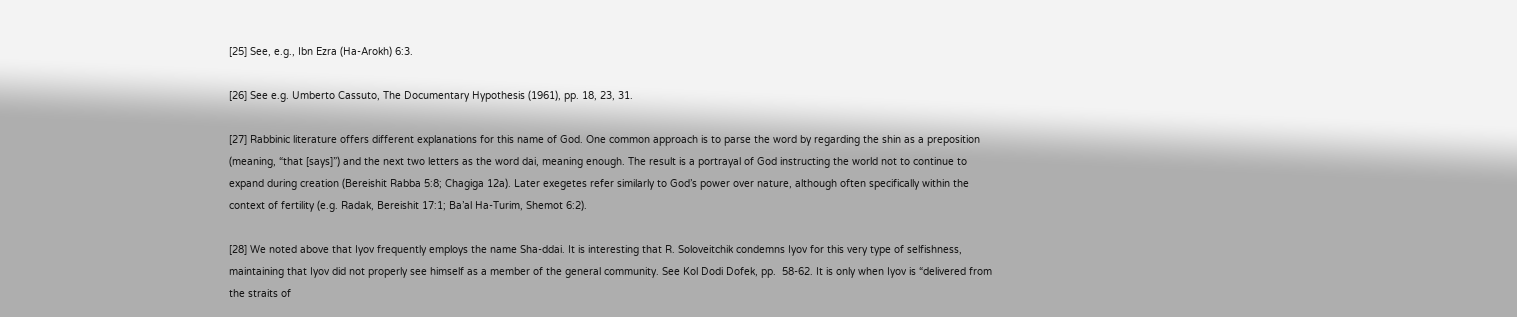[25] See, e.g., Ibn Ezra (Ha-Arokh) 6:3.

[26] See e.g. Umberto Cassuto, The Documentary Hypothesis (1961), pp. 18, 23, 31.

[27] Rabbinic literature offers different explanations for this name of God. One common approach is to parse the word by regarding the shin as a preposition (meaning, “that [says]”) and the next two letters as the word dai, meaning enough. The result is a portrayal of God instructing the world not to continue to expand during creation (Bereishit Rabba 5:8; Chagiga 12a). Later exegetes refer similarly to God’s power over nature, although often specifically within the context of fertility (e.g. Radak, Bereishit 17:1; Ba’al Ha-Turim, Shemot 6:2).

[28] We noted above that Iyov frequently employs the name Sha-ddai. It is interesting that R. Soloveitchik condemns Iyov for this very type of selfishness, maintaining that Iyov did not properly see himself as a member of the general community. See Kol Dodi Dofek, pp.  58-62. It is only when Iyov is “delivered from the straits of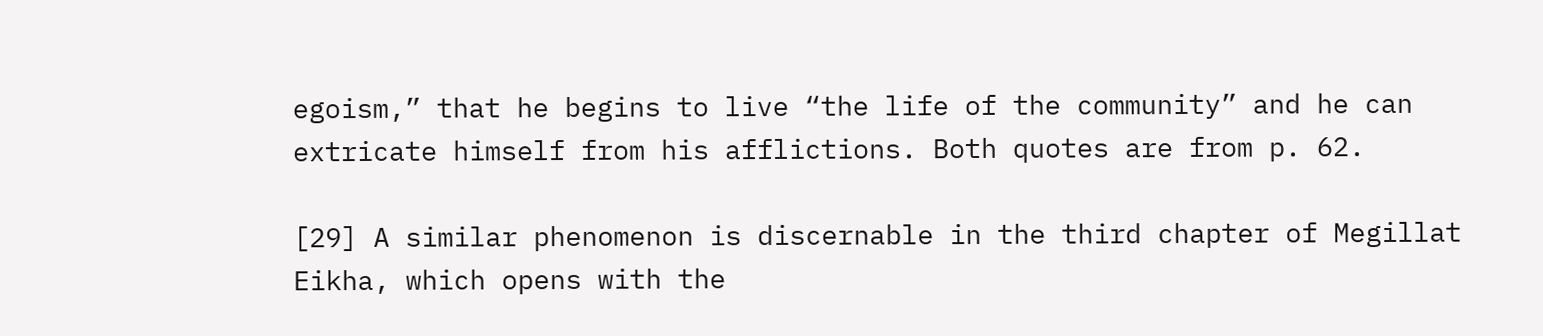egoism,” that he begins to live “the life of the community” and he can extricate himself from his afflictions. Both quotes are from p. 62.

[29] A similar phenomenon is discernable in the third chapter of Megillat Eikha, which opens with the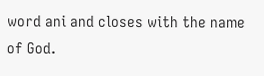word ani and closes with the name of God.